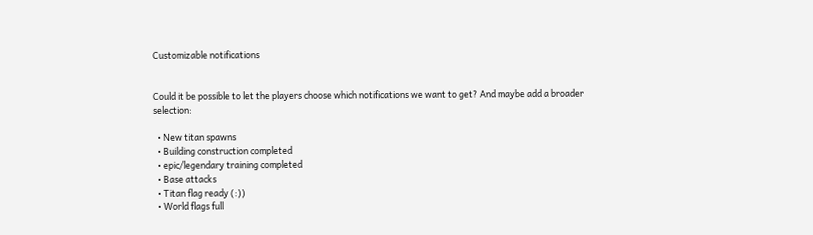Customizable notifications


Could it be possible to let the players choose which notifications we want to get? And maybe add a broader selection:

  • New titan spawns
  • Building construction completed
  • epic/legendary training completed
  • Base attacks
  • Titan flag ready (:))
  • World flags full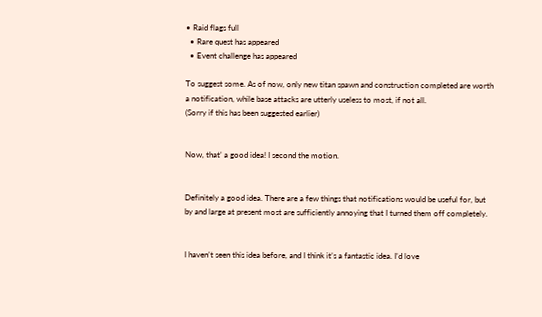• Raid flags full
  • Rare quest has appeared
  • Event challenge has appeared

To suggest some. As of now, only new titan spawn and construction completed are worth a notification, while base attacks are utterly useless to most, if not all.
(Sorry if this has been suggested earlier)


Now, that’ a good idea! I second the motion.


Definitely a good idea. There are a few things that notifications would be useful for, but by and large at present most are sufficiently annoying that I turned them off completely.


I haven’t seen this idea before, and I think it’s a fantastic idea. I’d love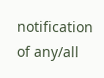notification of any/all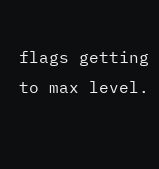flags getting to max level.